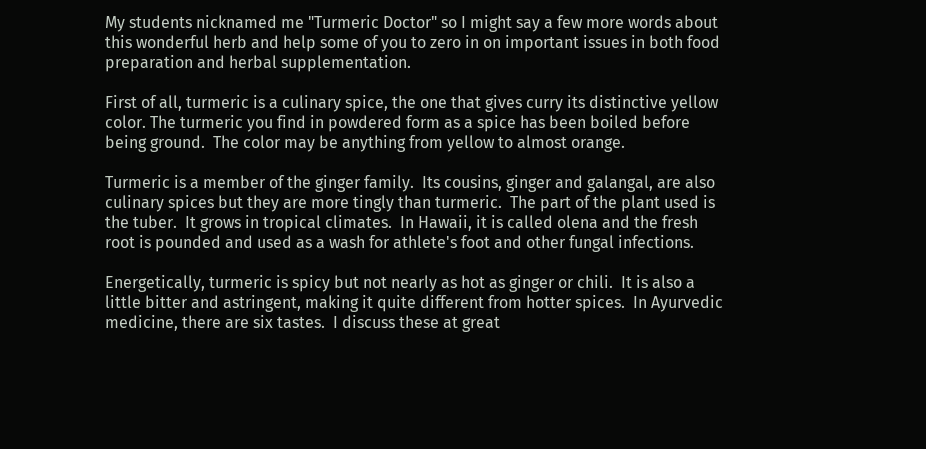My students nicknamed me "Turmeric Doctor" so I might say a few more words about this wonderful herb and help some of you to zero in on important issues in both food preparation and herbal supplementation.

First of all, turmeric is a culinary spice, the one that gives curry its distinctive yellow color. The turmeric you find in powdered form as a spice has been boiled before being ground.  The color may be anything from yellow to almost orange.

Turmeric is a member of the ginger family.  Its cousins, ginger and galangal, are also culinary spices but they are more tingly than turmeric.  The part of the plant used is the tuber.  It grows in tropical climates.  In Hawaii, it is called olena and the fresh root is pounded and used as a wash for athlete's foot and other fungal infections.

Energetically, turmeric is spicy but not nearly as hot as ginger or chili.  It is also a little bitter and astringent, making it quite different from hotter spices.  In Ayurvedic medicine, there are six tastes.  I discuss these at great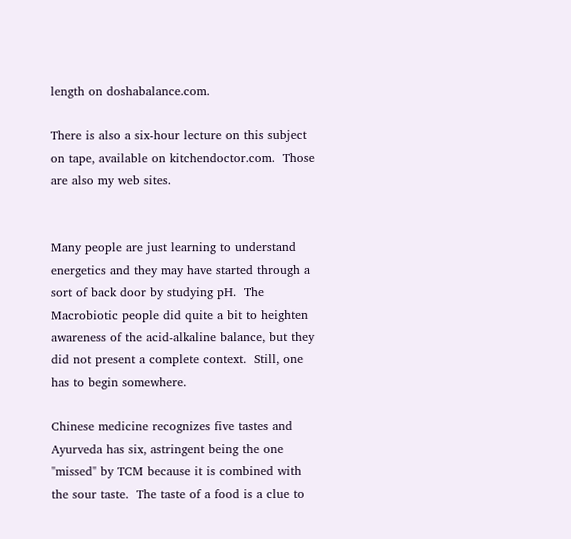length on doshabalance.com.

There is also a six-hour lecture on this subject on tape, available on kitchendoctor.com.  Those are also my web sites.


Many people are just learning to understand energetics and they may have started through a sort of back door by studying pH.  The Macrobiotic people did quite a bit to heighten awareness of the acid-alkaline balance, but they did not present a complete context.  Still, one has to begin somewhere.

Chinese medicine recognizes five tastes and Ayurveda has six, astringent being the one "missed" by TCM because it is combined with the sour taste.  The taste of a food is a clue to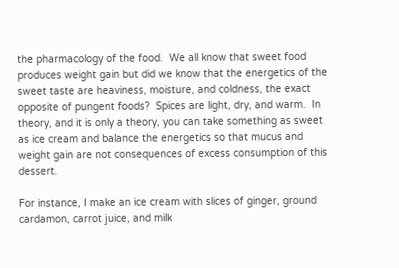the pharmacology of the food.  We all know that sweet food produces weight gain but did we know that the energetics of the sweet taste are heaviness, moisture, and coldness, the exact opposite of pungent foods?  Spices are light, dry, and warm.  In theory, and it is only a theory, you can take something as sweet as ice cream and balance the energetics so that mucus and weight gain are not consequences of excess consumption of this dessert.

For instance, I make an ice cream with slices of ginger, ground cardamon, carrot juice, and milk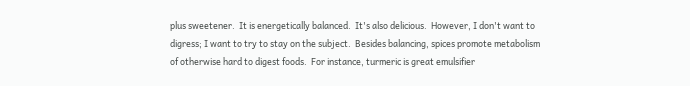plus sweetener.  It is energetically balanced.  It's also delicious.  However, I don't want to digress; I want to try to stay on the subject.  Besides balancing, spices promote metabolism of otherwise hard to digest foods.  For instance, turmeric is great emulsifier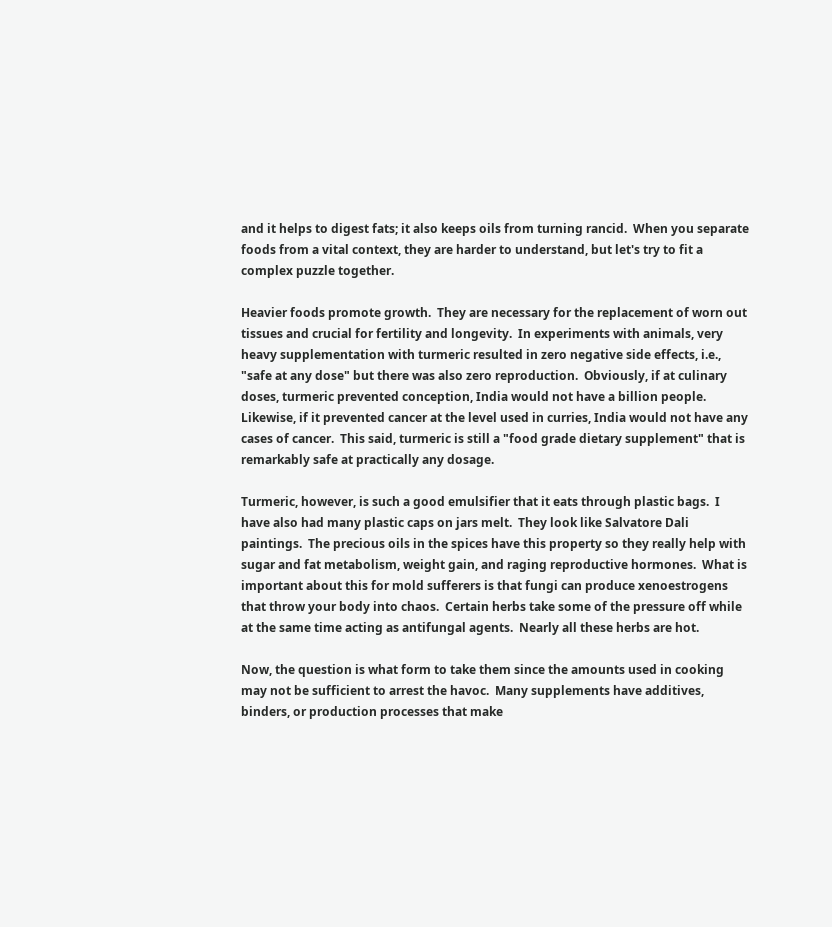and it helps to digest fats; it also keeps oils from turning rancid.  When you separate foods from a vital context, they are harder to understand, but let's try to fit a complex puzzle together.

Heavier foods promote growth.  They are necessary for the replacement of worn out tissues and crucial for fertility and longevity.  In experiments with animals, very heavy supplementation with turmeric resulted in zero negative side effects, i.e., "safe at any dose" but there was also zero reproduction.  Obviously, if at culinary doses, turmeric prevented conception, India would not have a billion people.  Likewise, if it prevented cancer at the level used in curries, India would not have any cases of cancer.  This said, turmeric is still a "food grade dietary supplement" that is remarkably safe at practically any dosage.

Turmeric, however, is such a good emulsifier that it eats through plastic bags.  I have also had many plastic caps on jars melt.  They look like Salvatore Dali paintings.  The precious oils in the spices have this property so they really help with sugar and fat metabolism, weight gain, and raging reproductive hormones.  What is important about this for mold sufferers is that fungi can produce xenoestrogens that throw your body into chaos.  Certain herbs take some of the pressure off while at the same time acting as antifungal agents.  Nearly all these herbs are hot.

Now, the question is what form to take them since the amounts used in cooking may not be sufficient to arrest the havoc.  Many supplements have additives, binders, or production processes that make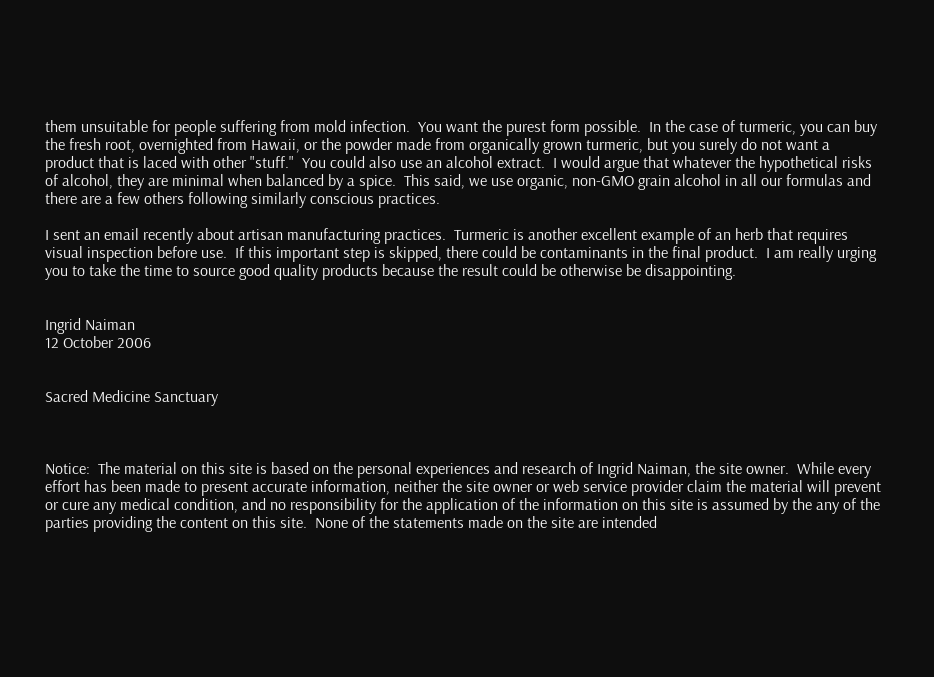them unsuitable for people suffering from mold infection.  You want the purest form possible.  In the case of turmeric, you can buy the fresh root, overnighted from Hawaii, or the powder made from organically grown turmeric, but you surely do not want a product that is laced with other "stuff."  You could also use an alcohol extract.  I would argue that whatever the hypothetical risks of alcohol, they are minimal when balanced by a spice.  This said, we use organic, non-GMO grain alcohol in all our formulas and there are a few others following similarly conscious practices.

I sent an email recently about artisan manufacturing practices.  Turmeric is another excellent example of an herb that requires visual inspection before use.  If this important step is skipped, there could be contaminants in the final product.  I am really urging you to take the time to source good quality products because the result could be otherwise be disappointing.


Ingrid Naiman
12 October 2006


Sacred Medicine Sanctuary



Notice:  The material on this site is based on the personal experiences and research of Ingrid Naiman, the site owner.  While every effort has been made to present accurate information, neither the site owner or web service provider claim the material will prevent or cure any medical condition, and no responsibility for the application of the information on this site is assumed by the any of the parties providing the content on this site.  None of the statements made on the site are intended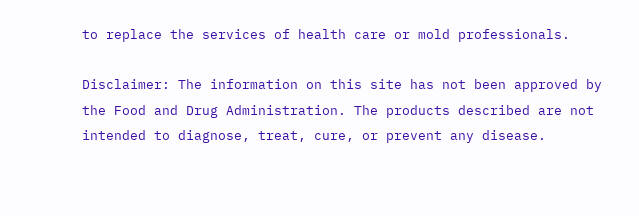to replace the services of health care or mold professionals.

Disclaimer: The information on this site has not been approved by the Food and Drug Administration. The products described are not intended to diagnose, treat, cure, or prevent any disease.